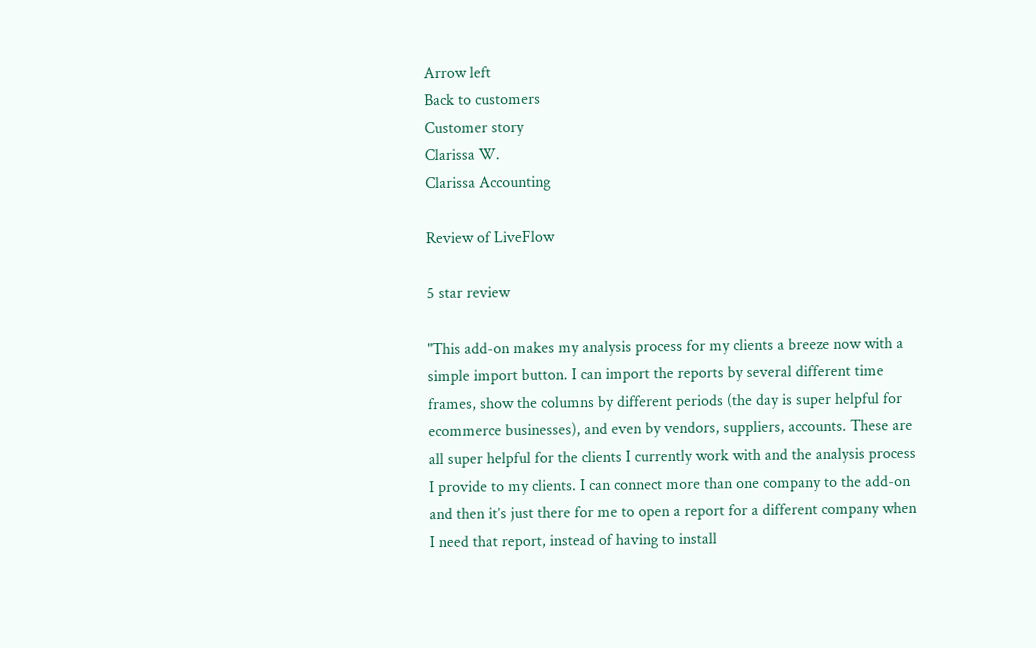Arrow left
Back to customers
Customer story
Clarissa W.
Clarissa Accounting

Review of LiveFlow

5 star review

"This add-on makes my analysis process for my clients a breeze now with a simple import button. I can import the reports by several different time frames, show the columns by different periods (the day is super helpful for ecommerce businesses), and even by vendors, suppliers, accounts. These are all super helpful for the clients I currently work with and the analysis process I provide to my clients. I can connect more than one company to the add-on and then it’s just there for me to open a report for a different company when I need that report, instead of having to install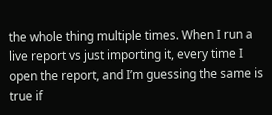the whole thing multiple times. When I run a live report vs just importing it, every time I open the report, and I’m guessing the same is true if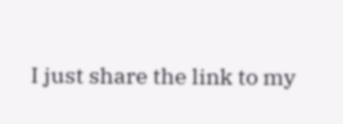I just share the link to my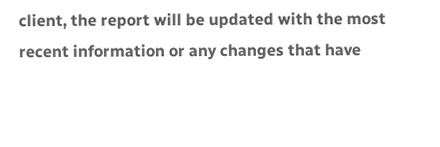client, the report will be updated with the most recent information or any changes that have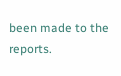been made to the reports.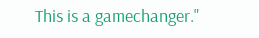This is a gamechanger."